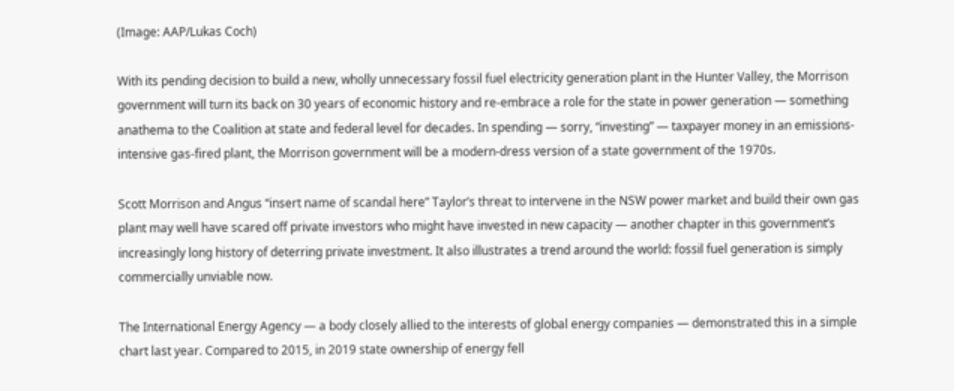(Image: AAP/Lukas Coch)

With its pending decision to build a new, wholly unnecessary fossil fuel electricity generation plant in the Hunter Valley, the Morrison government will turn its back on 30 years of economic history and re-embrace a role for the state in power generation — something anathema to the Coalition at state and federal level for decades. In spending — sorry, “investing” — taxpayer money in an emissions-intensive gas-fired plant, the Morrison government will be a modern-dress version of a state government of the 1970s.

Scott Morrison and Angus “insert name of scandal here” Taylor’s threat to intervene in the NSW power market and build their own gas plant may well have scared off private investors who might have invested in new capacity — another chapter in this government’s increasingly long history of deterring private investment. It also illustrates a trend around the world: fossil fuel generation is simply commercially unviable now.

The International Energy Agency — a body closely allied to the interests of global energy companies — demonstrated this in a simple chart last year. Compared to 2015, in 2019 state ownership of energy fell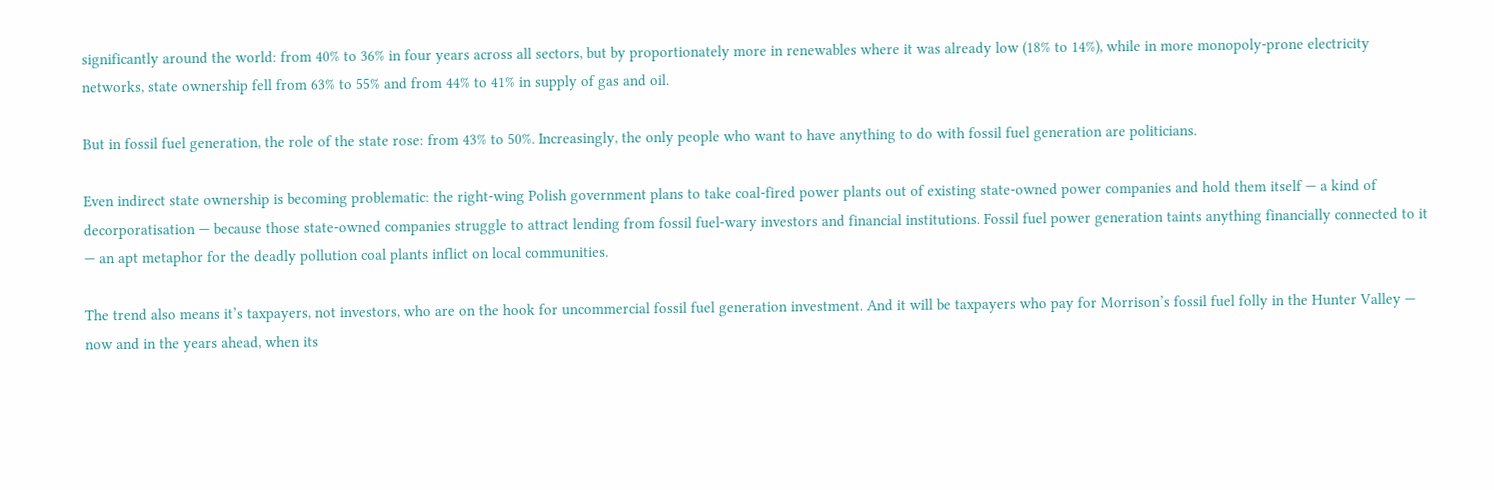significantly around the world: from 40% to 36% in four years across all sectors, but by proportionately more in renewables where it was already low (18% to 14%), while in more monopoly-prone electricity networks, state ownership fell from 63% to 55% and from 44% to 41% in supply of gas and oil.

But in fossil fuel generation, the role of the state rose: from 43% to 50%. Increasingly, the only people who want to have anything to do with fossil fuel generation are politicians.

Even indirect state ownership is becoming problematic: the right-wing Polish government plans to take coal-fired power plants out of existing state-owned power companies and hold them itself — a kind of decorporatisation — because those state-owned companies struggle to attract lending from fossil fuel-wary investors and financial institutions. Fossil fuel power generation taints anything financially connected to it — an apt metaphor for the deadly pollution coal plants inflict on local communities.

The trend also means it’s taxpayers, not investors, who are on the hook for uncommercial fossil fuel generation investment. And it will be taxpayers who pay for Morrison’s fossil fuel folly in the Hunter Valley — now and in the years ahead, when its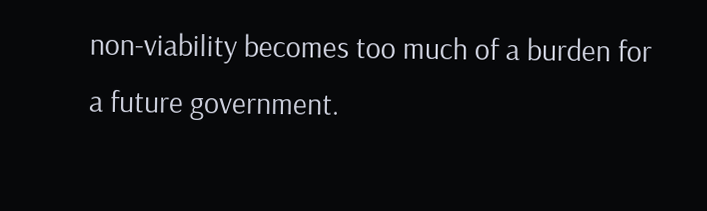non-viability becomes too much of a burden for a future government.